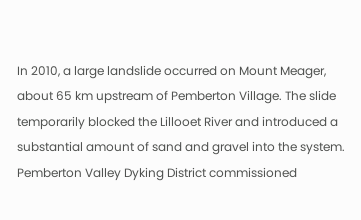In 2010, a large landslide occurred on Mount Meager, about 65 km upstream of Pemberton Village. The slide temporarily blocked the Lillooet River and introduced a substantial amount of sand and gravel into the system. Pemberton Valley Dyking District commissioned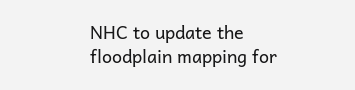NHC to update the floodplain mapping for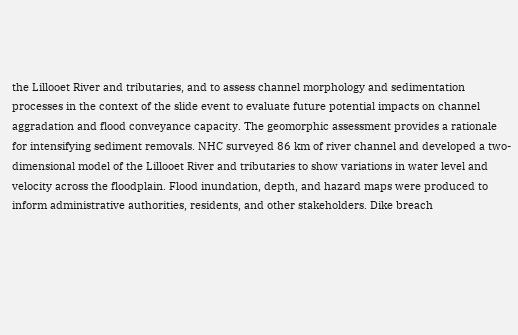the Lillooet River and tributaries, and to assess channel morphology and sedimentation processes in the context of the slide event to evaluate future potential impacts on channel aggradation and flood conveyance capacity. The geomorphic assessment provides a rationale for intensifying sediment removals. NHC surveyed 86 km of river channel and developed a two-dimensional model of the Lillooet River and tributaries to show variations in water level and velocity across the floodplain. Flood inundation, depth, and hazard maps were produced to inform administrative authorities, residents, and other stakeholders. Dike breach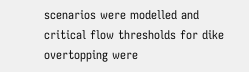scenarios were modelled and critical flow thresholds for dike overtopping were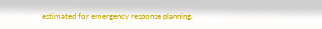estimated for emergency response planning.